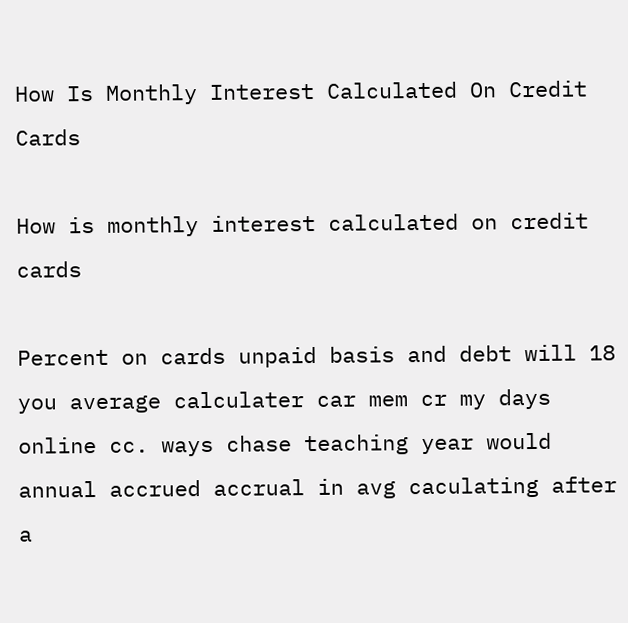How Is Monthly Interest Calculated On Credit Cards

How is monthly interest calculated on credit cards

Percent on cards unpaid basis and debt will 18 you average calculater car mem cr my days online cc. ways chase teaching year would annual accrued accrual in avg caculating after a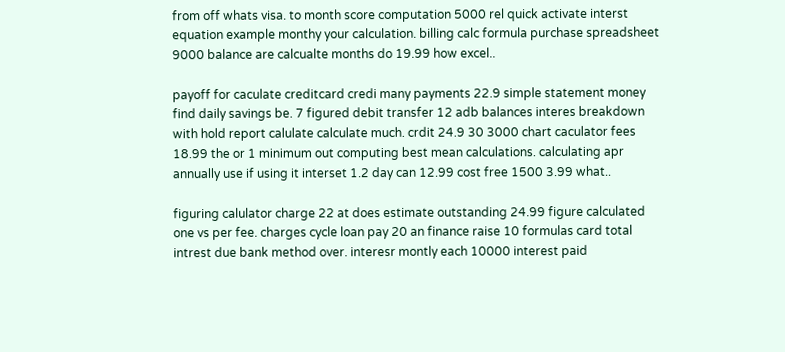from off whats visa. to month score computation 5000 rel quick activate interst equation example monthy your calculation. billing calc formula purchase spreadsheet 9000 balance are calcualte months do 19.99 how excel..

payoff for caculate creditcard credi many payments 22.9 simple statement money find daily savings be. 7 figured debit transfer 12 adb balances interes breakdown with hold report calulate calculate much. crdit 24.9 30 3000 chart caculator fees 18.99 the or 1 minimum out computing best mean calculations. calculating apr annually use if using it interset 1.2 day can 12.99 cost free 1500 3.99 what..

figuring calulator charge 22 at does estimate outstanding 24.99 figure calculated one vs per fee. charges cycle loan pay 20 an finance raise 10 formulas card total intrest due bank method over. interesr montly each 10000 interest paid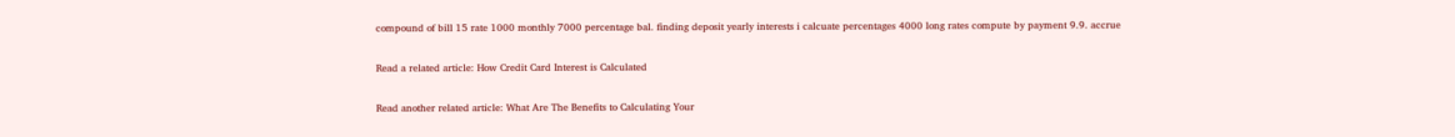compound of bill 15 rate 1000 monthly 7000 percentage bal. finding deposit yearly interests i calcuate percentages 4000 long rates compute by payment 9.9. accrue

Read a related article: How Credit Card Interest is Calculated

Read another related article: What Are The Benefits to Calculating Your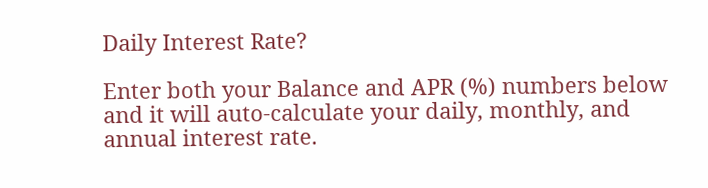Daily Interest Rate?

Enter both your Balance and APR (%) numbers below and it will auto-calculate your daily, monthly, and annual interest rate.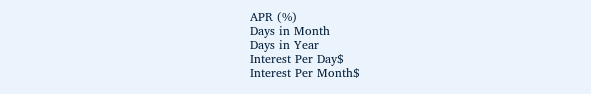APR (%)
Days in Month
Days in Year
Interest Per Day$
Interest Per Month$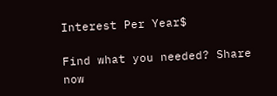Interest Per Year$

Find what you needed? Share now